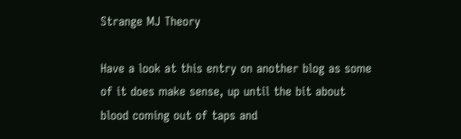Strange MJ Theory

Have a look at this entry on another blog as some of it does make sense, up until the bit about blood coming out of taps and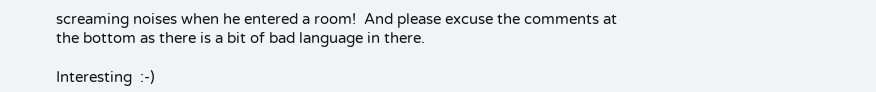screaming noises when he entered a room!  And please excuse the comments at the bottom as there is a bit of bad language in there.

Interesting  :-)